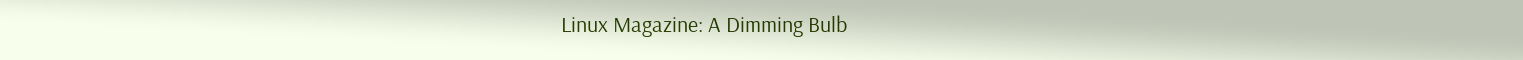Linux Magazine: A Dimming Bulb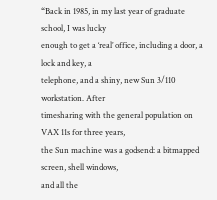“Back in 1985, in my last year of graduate school, I was lucky
enough to get a ‘real’ office, including a door, a lock and key, a
telephone, and a shiny, new Sun 3/110 workstation. After
timesharing with the general population on VAX 11s for three years,
the Sun machine was a godsend: a bitmapped screen, shell windows,
and all the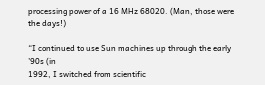processing power of a 16 MHz 68020. (Man, those were
the days!)

“I continued to use Sun machines up through the early ’90s (in
1992, I switched from scientific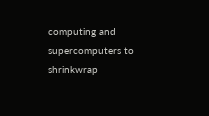computing and supercomputers to
shrinkwrap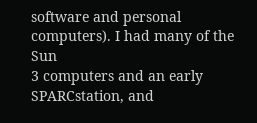software and personal computers). I had many of the Sun
3 computers and an early SPARCstation, and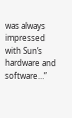was always impressed
with Sun’s hardware and software…”